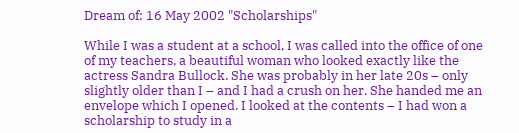Dream of: 16 May 2002 "Scholarships"

While I was a student at a school, I was called into the office of one of my teachers, a beautiful woman who looked exactly like the actress Sandra Bullock. She was probably in her late 20s – only slightly older than I – and I had a crush on her. She handed me an envelope which I opened. I looked at the contents – I had won a scholarship to study in a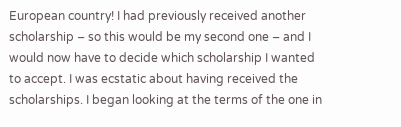European country! I had previously received another scholarship – so this would be my second one – and I would now have to decide which scholarship I wanted to accept. I was ecstatic about having received the scholarships. I began looking at the terms of the one in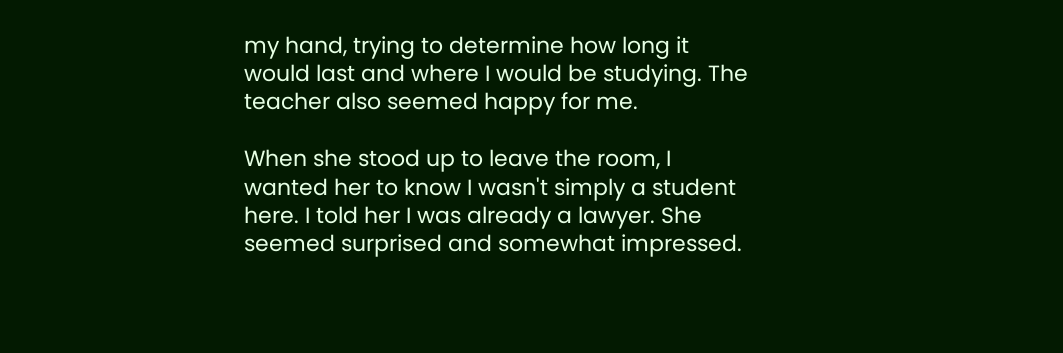my hand, trying to determine how long it would last and where I would be studying. The teacher also seemed happy for me.

When she stood up to leave the room, I wanted her to know I wasn't simply a student here. I told her I was already a lawyer. She seemed surprised and somewhat impressed.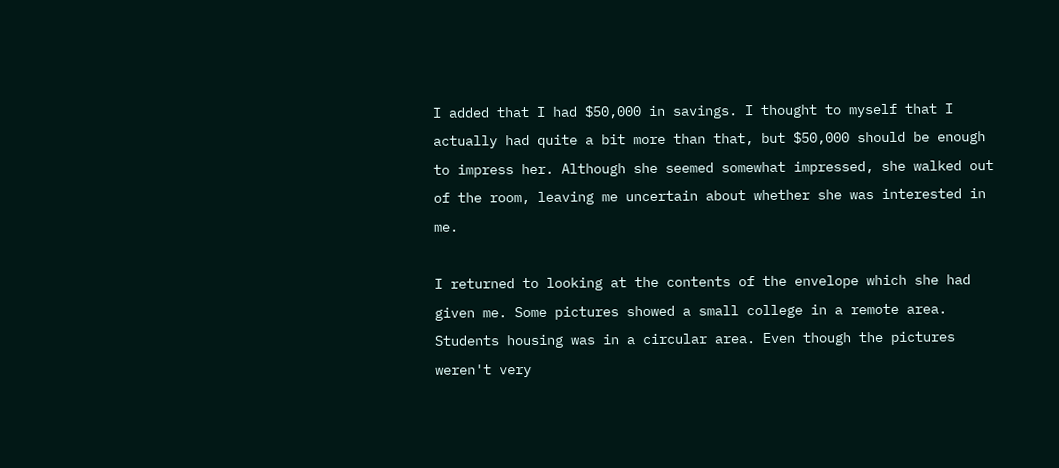I added that I had $50,000 in savings. I thought to myself that I actually had quite a bit more than that, but $50,000 should be enough to impress her. Although she seemed somewhat impressed, she walked out of the room, leaving me uncertain about whether she was interested in me.

I returned to looking at the contents of the envelope which she had given me. Some pictures showed a small college in a remote area. Students housing was in a circular area. Even though the pictures weren't very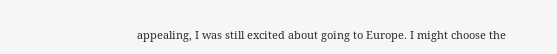appealing, I was still excited about going to Europe. I might choose the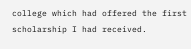college which had offered the first scholarship I had received.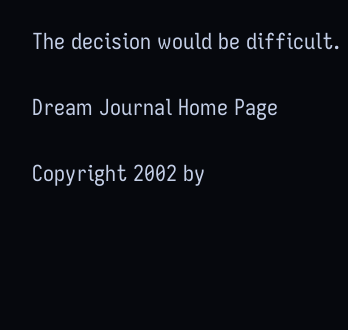The decision would be difficult.

Dream Journal Home Page

Copyright 2002 by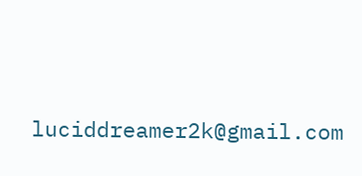luciddreamer2k@gmail.com